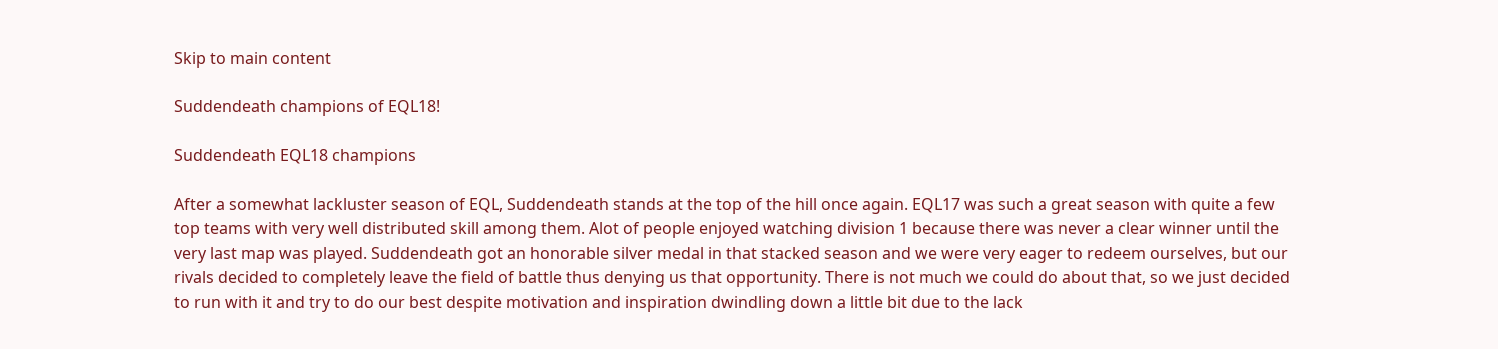Skip to main content

Suddendeath champions of EQL18!

Suddendeath EQL18 champions

After a somewhat lackluster season of EQL, Suddendeath stands at the top of the hill once again. EQL17 was such a great season with quite a few top teams with very well distributed skill among them. Alot of people enjoyed watching division 1 because there was never a clear winner until the very last map was played. Suddendeath got an honorable silver medal in that stacked season and we were very eager to redeem ourselves, but our rivals decided to completely leave the field of battle thus denying us that opportunity. There is not much we could do about that, so we just decided to run with it and try to do our best despite motivation and inspiration dwindling down a little bit due to the lack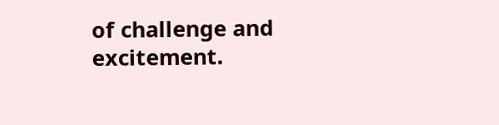of challenge and excitement.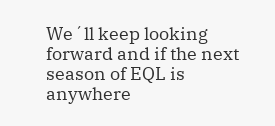We´ll keep looking forward and if the next season of EQL is anywhere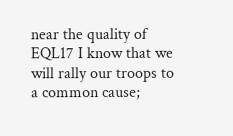near the quality of EQL17 I know that we will rally our troops to a common cause;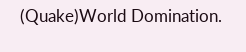(Quake)World Domination.